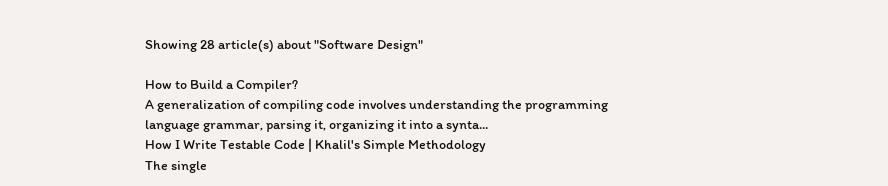Showing 28 article(s) about "Software Design"

How to Build a Compiler?
A generalization of compiling code involves understanding the programming language grammar, parsing it, organizing it into a synta...
How I Write Testable Code | Khalil's Simple Methodology
The single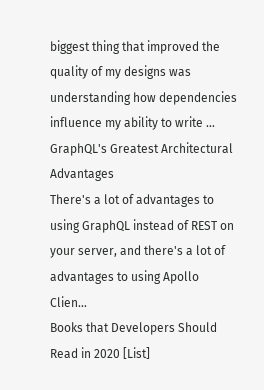biggest thing that improved the quality of my designs was understanding how dependencies influence my ability to write ...
GraphQL's Greatest Architectural Advantages
There's a lot of advantages to using GraphQL instead of REST on your server, and there's a lot of advantages to using Apollo Clien...
Books that Developers Should Read in 2020 [List]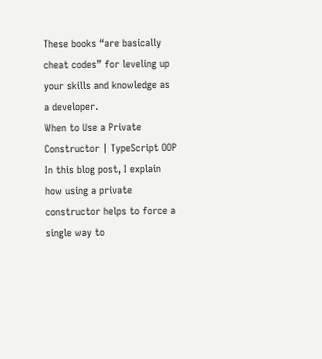These books “are basically cheat codes” for leveling up your skills and knowledge as a developer.
When to Use a Private Constructor | TypeScript OOP
In this blog post, I explain how using a private constructor helps to force a single way to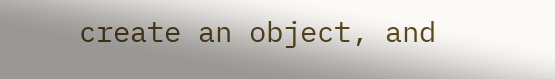create an object, and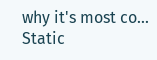why it's most co...
Static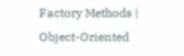Factory Methods | Object-Oriented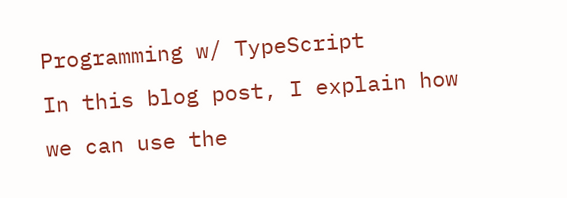Programming w/ TypeScript
In this blog post, I explain how we can use the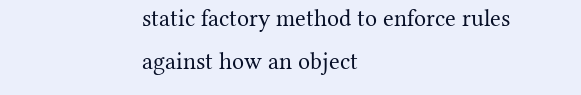static factory method to enforce rules against how an object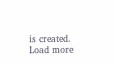is created.
Load more